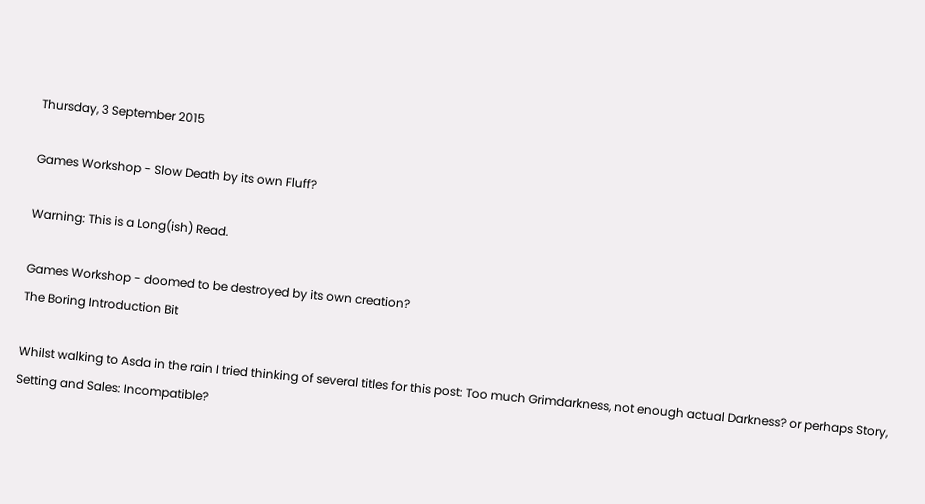Thursday, 3 September 2015

Games Workshop - Slow Death by its own Fluff?

Warning: This is a Long(ish) Read.

Games Workshop - doomed to be destroyed by its own creation?
The Boring Introduction Bit

Whilst walking to Asda in the rain I tried thinking of several titles for this post: Too much Grimdarkness, not enough actual Darkness? or perhaps Story, Setting and Sales: Incompatible?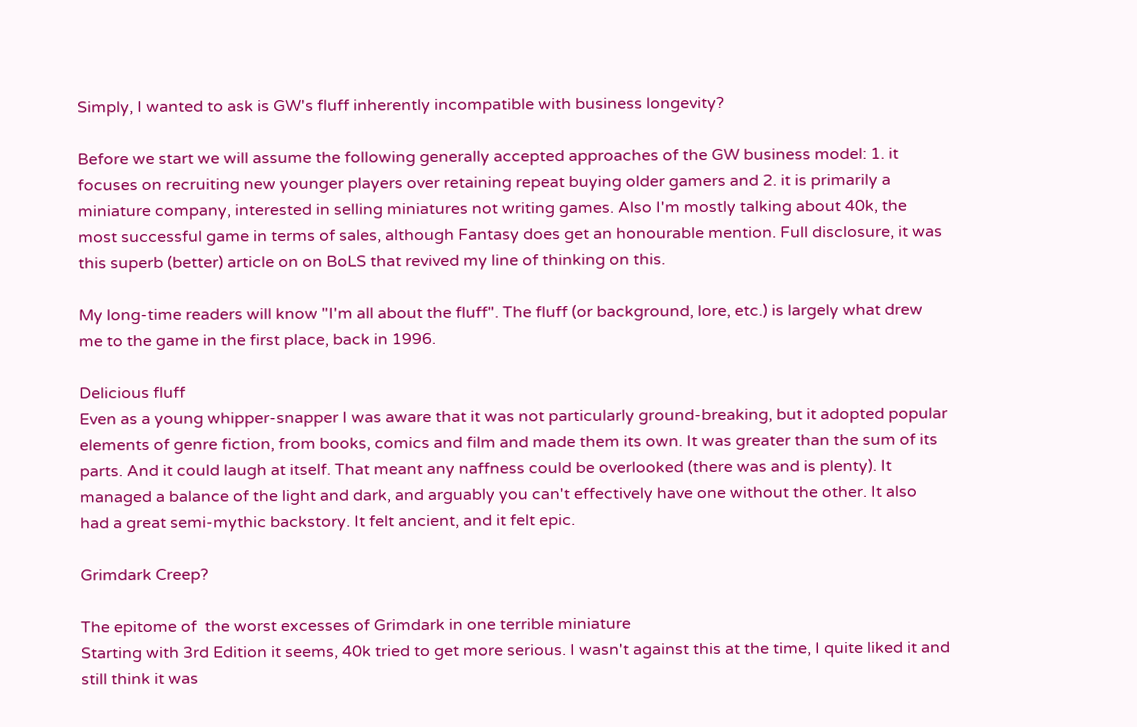Simply, I wanted to ask is GW's fluff inherently incompatible with business longevity?

Before we start we will assume the following generally accepted approaches of the GW business model: 1. it focuses on recruiting new younger players over retaining repeat buying older gamers and 2. it is primarily a miniature company, interested in selling miniatures not writing games. Also I'm mostly talking about 40k, the most successful game in terms of sales, although Fantasy does get an honourable mention. Full disclosure, it was this superb (better) article on on BoLS that revived my line of thinking on this.

My long-time readers will know "I'm all about the fluff". The fluff (or background, lore, etc.) is largely what drew me to the game in the first place, back in 1996.

Delicious fluff
Even as a young whipper-snapper I was aware that it was not particularly ground-breaking, but it adopted popular elements of genre fiction, from books, comics and film and made them its own. It was greater than the sum of its parts. And it could laugh at itself. That meant any naffness could be overlooked (there was and is plenty). It managed a balance of the light and dark, and arguably you can't effectively have one without the other. It also had a great semi-mythic backstory. It felt ancient, and it felt epic.

Grimdark Creep?

The epitome of  the worst excesses of Grimdark in one terrible miniature
Starting with 3rd Edition it seems, 40k tried to get more serious. I wasn't against this at the time, I quite liked it and still think it was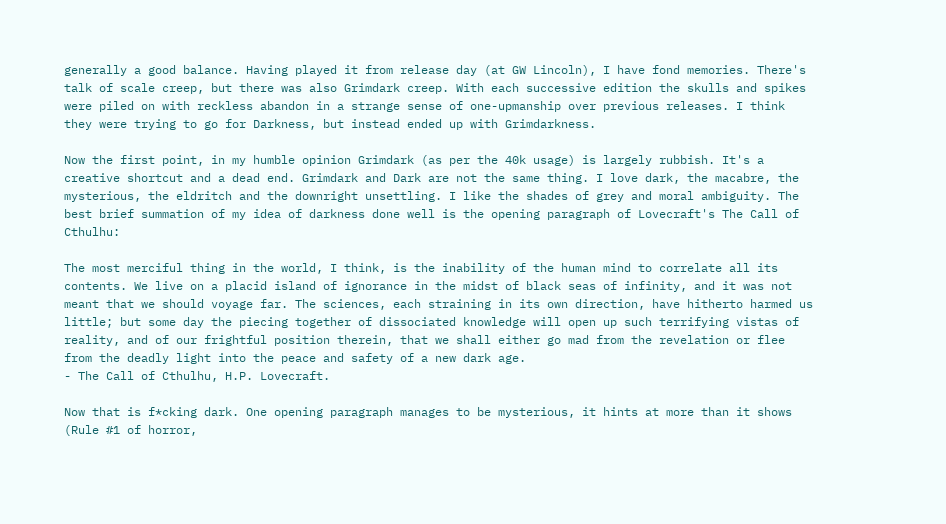generally a good balance. Having played it from release day (at GW Lincoln), I have fond memories. There's talk of scale creep, but there was also Grimdark creep. With each successive edition the skulls and spikes were piled on with reckless abandon in a strange sense of one-upmanship over previous releases. I think they were trying to go for Darkness, but instead ended up with Grimdarkness.

Now the first point, in my humble opinion Grimdark (as per the 40k usage) is largely rubbish. It's a creative shortcut and a dead end. Grimdark and Dark are not the same thing. I love dark, the macabre, the mysterious, the eldritch and the downright unsettling. I like the shades of grey and moral ambiguity. The best brief summation of my idea of darkness done well is the opening paragraph of Lovecraft's The Call of Cthulhu:

The most merciful thing in the world, I think, is the inability of the human mind to correlate all its contents. We live on a placid island of ignorance in the midst of black seas of infinity, and it was not meant that we should voyage far. The sciences, each straining in its own direction, have hitherto harmed us little; but some day the piecing together of dissociated knowledge will open up such terrifying vistas of reality, and of our frightful position therein, that we shall either go mad from the revelation or flee from the deadly light into the peace and safety of a new dark age.
- The Call of Cthulhu, H.P. Lovecraft.

Now that is f*cking dark. One opening paragraph manages to be mysterious, it hints at more than it shows (Rule #1 of horror,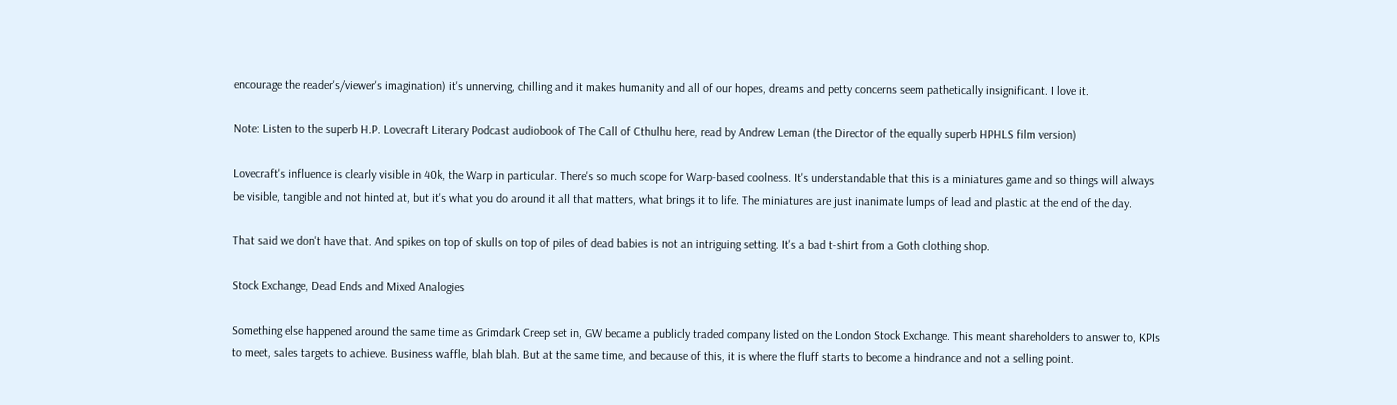encourage the reader's/viewer's imagination) it's unnerving, chilling and it makes humanity and all of our hopes, dreams and petty concerns seem pathetically insignificant. I love it.

Note: Listen to the superb H.P. Lovecraft Literary Podcast audiobook of The Call of Cthulhu here, read by Andrew Leman (the Director of the equally superb HPHLS film version)

Lovecraft's influence is clearly visible in 40k, the Warp in particular. There's so much scope for Warp-based coolness. It's understandable that this is a miniatures game and so things will always be visible, tangible and not hinted at, but it's what you do around it all that matters, what brings it to life. The miniatures are just inanimate lumps of lead and plastic at the end of the day.

That said we don't have that. And spikes on top of skulls on top of piles of dead babies is not an intriguing setting. It's a bad t-shirt from a Goth clothing shop.

Stock Exchange, Dead Ends and Mixed Analogies

Something else happened around the same time as Grimdark Creep set in, GW became a publicly traded company listed on the London Stock Exchange. This meant shareholders to answer to, KPIs to meet, sales targets to achieve. Business waffle, blah blah. But at the same time, and because of this, it is where the fluff starts to become a hindrance and not a selling point.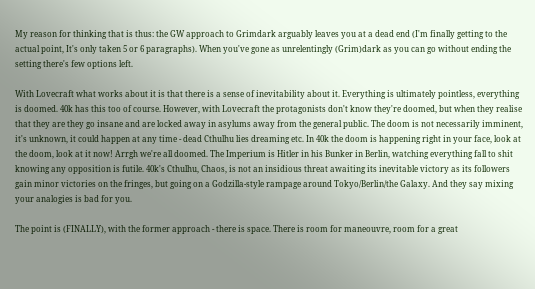My reason for thinking that is thus: the GW approach to Grimdark arguably leaves you at a dead end (I'm finally getting to the actual point, It's only taken 5 or 6 paragraphs). When you've gone as unrelentingly (Grim)dark as you can go without ending the setting there's few options left.

With Lovecraft what works about it is that there is a sense of inevitability about it. Everything is ultimately pointless, everything is doomed. 40k has this too of course. However, with Lovecraft the protagonists don't know they're doomed, but when they realise that they are they go insane and are locked away in asylums away from the general public. The doom is not necessarily imminent, it's unknown, it could happen at any time - dead Cthulhu lies dreaming etc. In 40k the doom is happening right in your face, look at the doom, look at it now! Arrgh we're all doomed. The Imperium is Hitler in his Bunker in Berlin, watching everything fall to shit knowing any opposition is futile. 40k's Cthulhu, Chaos, is not an insidious threat awaiting its inevitable victory as its followers gain minor victories on the fringes, but going on a Godzilla-style rampage around Tokyo/Berlin/the Galaxy. And they say mixing your analogies is bad for you.

The point is (FINALLY), with the former approach - there is space. There is room for maneouvre, room for a great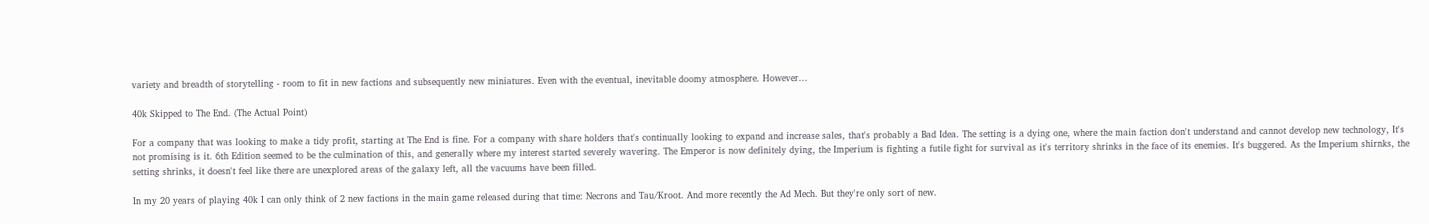variety and breadth of storytelling - room to fit in new factions and subsequently new miniatures. Even with the eventual, inevitable doomy atmosphere. However...

40k Skipped to The End. (The Actual Point)

For a company that was looking to make a tidy profit, starting at The End is fine. For a company with share holders that's continually looking to expand and increase sales, that's probably a Bad Idea. The setting is a dying one, where the main faction don't understand and cannot develop new technology, It's not promising is it. 6th Edition seemed to be the culmination of this, and generally where my interest started severely wavering. The Emperor is now definitely dying, the Imperium is fighting a futile fight for survival as it's territory shrinks in the face of its enemies. It's buggered. As the Imperium shirnks, the setting shrinks, it doesn't feel like there are unexplored areas of the galaxy left, all the vacuums have been filled.

In my 20 years of playing 40k I can only think of 2 new factions in the main game released during that time: Necrons and Tau/Kroot. And more recently the Ad Mech. But they're only sort of new.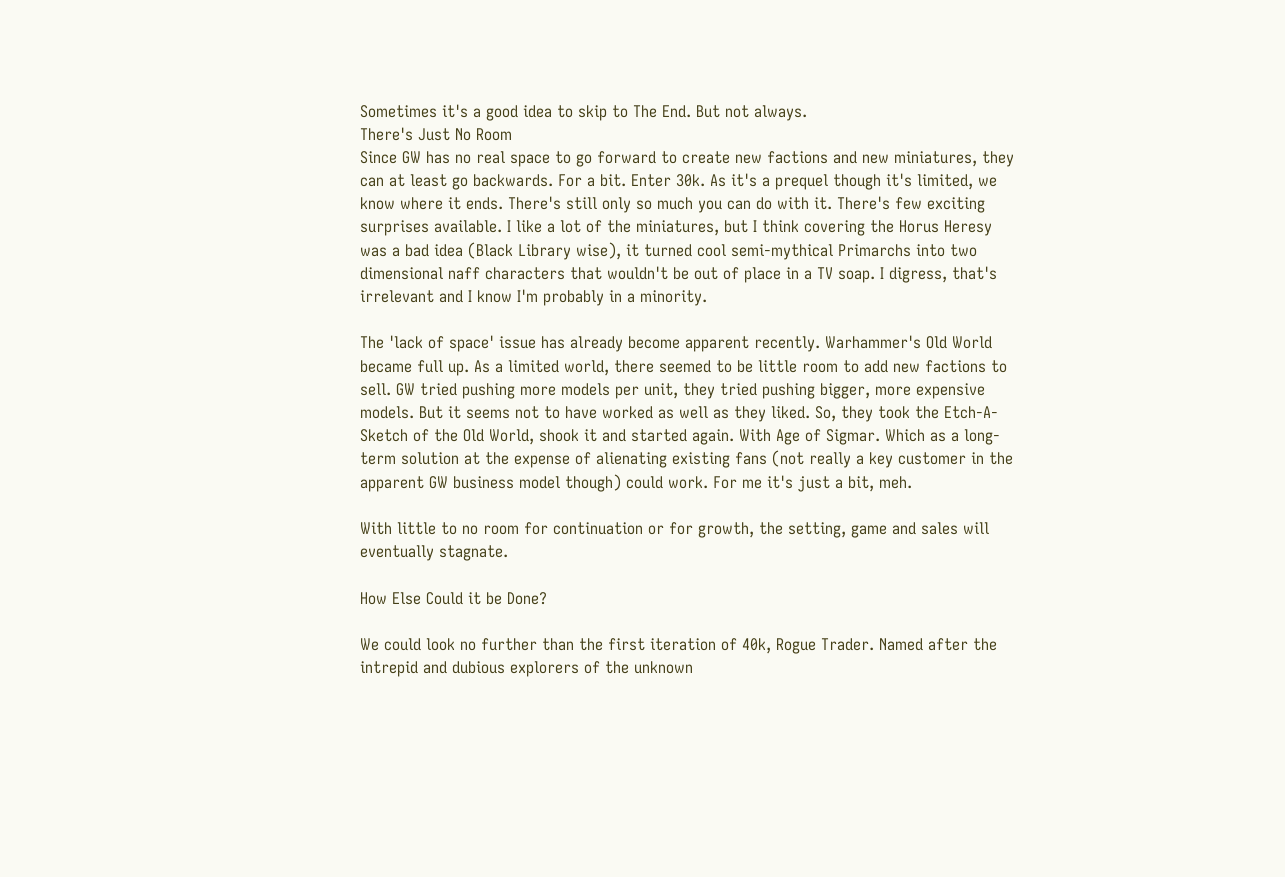Sometimes it's a good idea to skip to The End. But not always.
There's Just No Room
Since GW has no real space to go forward to create new factions and new miniatures, they can at least go backwards. For a bit. Enter 30k. As it's a prequel though it's limited, we know where it ends. There's still only so much you can do with it. There's few exciting surprises available. I like a lot of the miniatures, but I think covering the Horus Heresy was a bad idea (Black Library wise), it turned cool semi-mythical Primarchs into two dimensional naff characters that wouldn't be out of place in a TV soap. I digress, that's irrelevant and I know I'm probably in a minority.

The 'lack of space' issue has already become apparent recently. Warhammer's Old World became full up. As a limited world, there seemed to be little room to add new factions to sell. GW tried pushing more models per unit, they tried pushing bigger, more expensive models. But it seems not to have worked as well as they liked. So, they took the Etch-A-Sketch of the Old World, shook it and started again. With Age of Sigmar. Which as a long-term solution at the expense of alienating existing fans (not really a key customer in the apparent GW business model though) could work. For me it's just a bit, meh.

With little to no room for continuation or for growth, the setting, game and sales will eventually stagnate.

How Else Could it be Done?

We could look no further than the first iteration of 40k, Rogue Trader. Named after the intrepid and dubious explorers of the unknown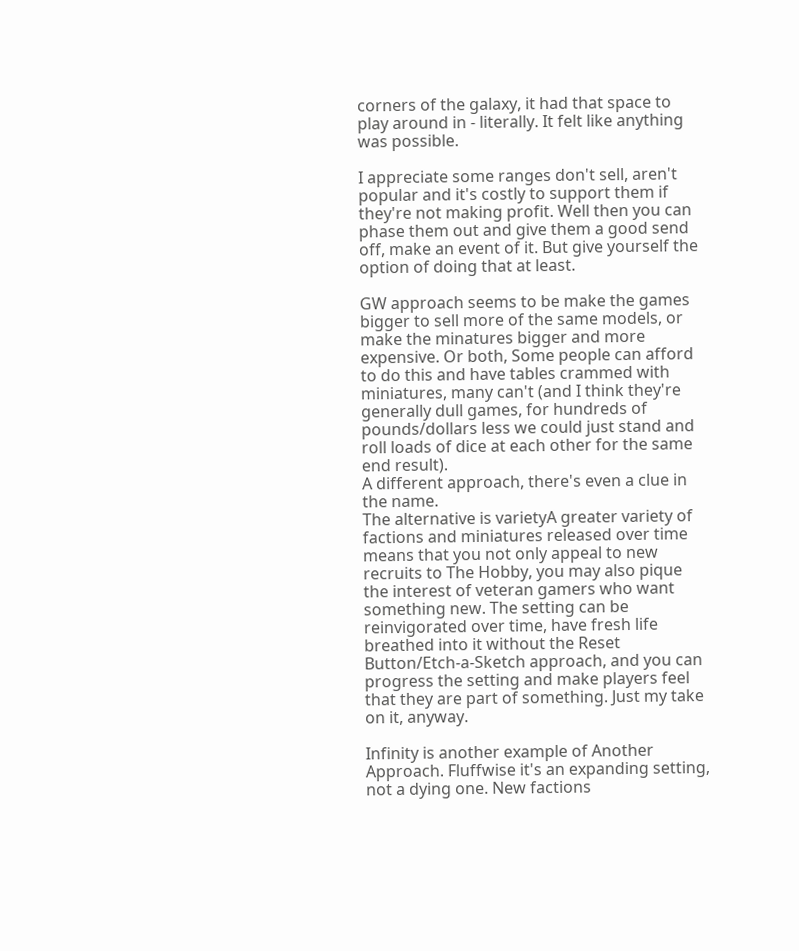corners of the galaxy, it had that space to play around in - literally. It felt like anything was possible.

I appreciate some ranges don't sell, aren't popular and it's costly to support them if they're not making profit. Well then you can phase them out and give them a good send off, make an event of it. But give yourself the option of doing that at least.

GW approach seems to be make the games bigger to sell more of the same models, or make the minatures bigger and more expensive. Or both, Some people can afford to do this and have tables crammed with miniatures, many can't (and I think they're generally dull games, for hundreds of pounds/dollars less we could just stand and roll loads of dice at each other for the same end result).
A different approach, there's even a clue in the name.
The alternative is varietyA greater variety of factions and miniatures released over time means that you not only appeal to new recruits to The Hobby, you may also pique the interest of veteran gamers who want something new. The setting can be reinvigorated over time, have fresh life breathed into it without the Reset Button/Etch-a-Sketch approach, and you can progress the setting and make players feel that they are part of something. Just my take on it, anyway.

Infinity is another example of Another Approach. Fluffwise it's an expanding setting, not a dying one. New factions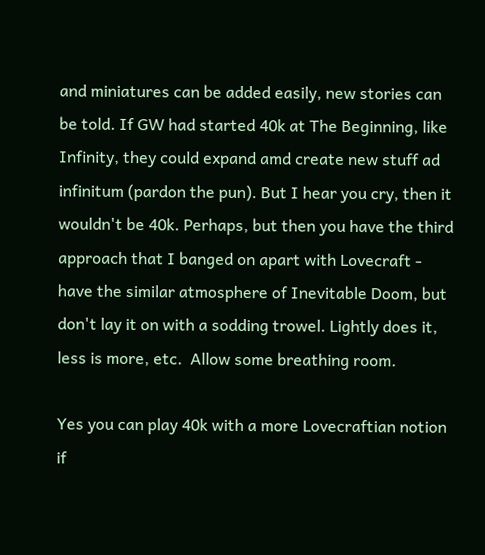and miniatures can be added easily, new stories can be told. If GW had started 40k at The Beginning, like Infinity, they could expand amd create new stuff ad infinitum (pardon the pun). But I hear you cry, then it wouldn't be 40k. Perhaps, but then you have the third approach that I banged on apart with Lovecraft - have the similar atmosphere of Inevitable Doom, but don't lay it on with a sodding trowel. Lightly does it, less is more, etc.  Allow some breathing room.

Yes you can play 40k with a more Lovecraftian notion if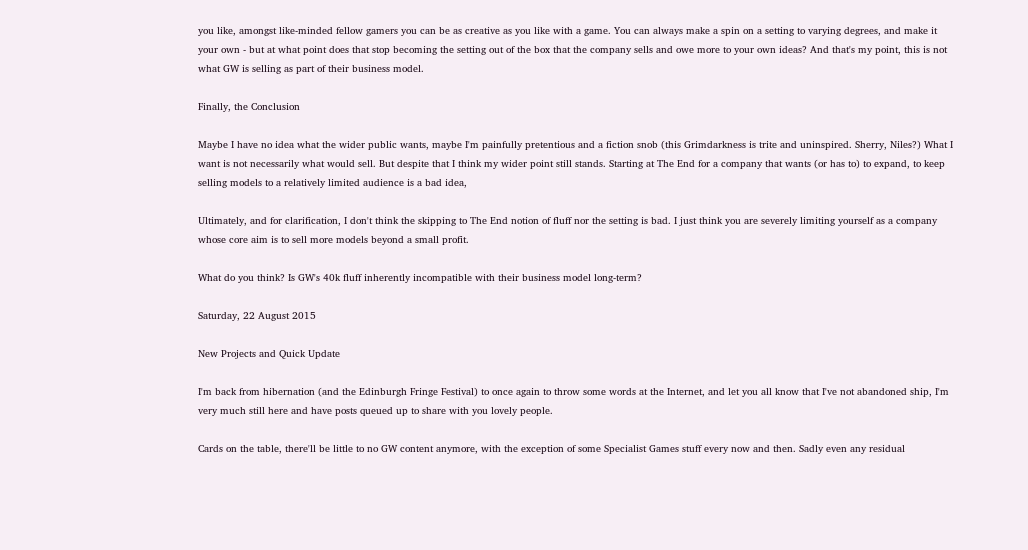you like, amongst like-minded fellow gamers you can be as creative as you like with a game. You can always make a spin on a setting to varying degrees, and make it your own - but at what point does that stop becoming the setting out of the box that the company sells and owe more to your own ideas? And that's my point, this is not what GW is selling as part of their business model.

Finally, the Conclusion

Maybe I have no idea what the wider public wants, maybe I'm painfully pretentious and a fiction snob (this Grimdarkness is trite and uninspired. Sherry, Niles?) What I want is not necessarily what would sell. But despite that I think my wider point still stands. Starting at The End for a company that wants (or has to) to expand, to keep selling models to a relatively limited audience is a bad idea,

Ultimately, and for clarification, I don't think the skipping to The End notion of fluff nor the setting is bad. I just think you are severely limiting yourself as a company whose core aim is to sell more models beyond a small profit.

What do you think? Is GW's 40k fluff inherently incompatible with their business model long-term?

Saturday, 22 August 2015

New Projects and Quick Update

I'm back from hibernation (and the Edinburgh Fringe Festival) to once again to throw some words at the Internet, and let you all know that I've not abandoned ship, I'm very much still here and have posts queued up to share with you lovely people.

Cards on the table, there'll be little to no GW content anymore, with the exception of some Specialist Games stuff every now and then. Sadly even any residual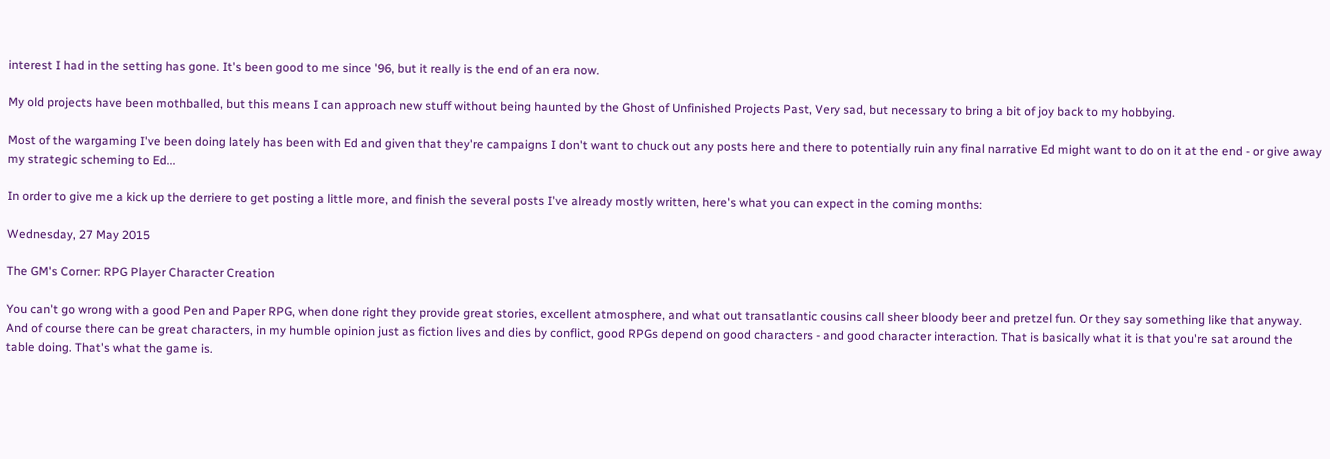interest I had in the setting has gone. It's been good to me since '96, but it really is the end of an era now.

My old projects have been mothballed, but this means I can approach new stuff without being haunted by the Ghost of Unfinished Projects Past, Very sad, but necessary to bring a bit of joy back to my hobbying.

Most of the wargaming I've been doing lately has been with Ed and given that they're campaigns I don't want to chuck out any posts here and there to potentially ruin any final narrative Ed might want to do on it at the end - or give away my strategic scheming to Ed...

In order to give me a kick up the derriere to get posting a little more, and finish the several posts I've already mostly written, here's what you can expect in the coming months:

Wednesday, 27 May 2015

The GM's Corner: RPG Player Character Creation

You can't go wrong with a good Pen and Paper RPG, when done right they provide great stories, excellent atmosphere, and what out transatlantic cousins call sheer bloody beer and pretzel fun. Or they say something like that anyway. And of course there can be great characters, in my humble opinion just as fiction lives and dies by conflict, good RPGs depend on good characters - and good character interaction. That is basically what it is that you're sat around the table doing. That's what the game is.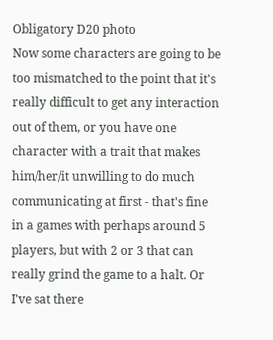Obligatory D20 photo
Now some characters are going to be too mismatched to the point that it's really difficult to get any interaction out of them, or you have one character with a trait that makes him/her/it unwilling to do much communicating at first - that's fine in a games with perhaps around 5 players, but with 2 or 3 that can really grind the game to a halt. Or I've sat there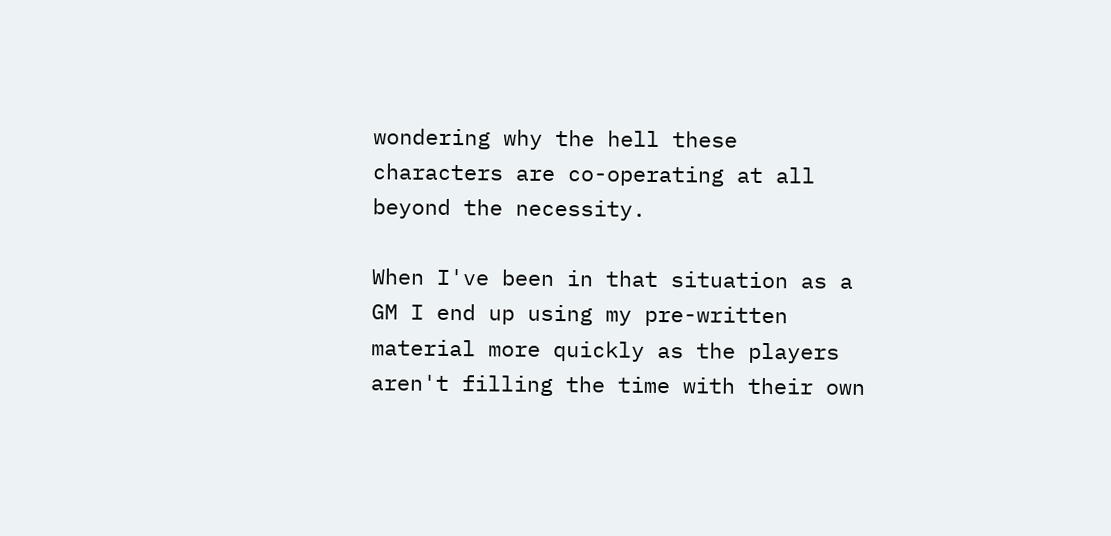wondering why the hell these characters are co-operating at all beyond the necessity.

When I've been in that situation as a GM I end up using my pre-written material more quickly as the players aren't filling the time with their own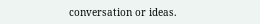conversation or ideas.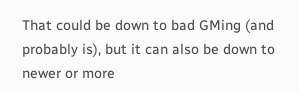That could be down to bad GMing (and probably is), but it can also be down to newer or more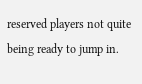reserved players not quite being ready to jump in.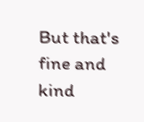But that's fine and kind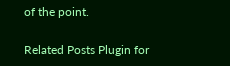of the point.

Related Posts Plugin for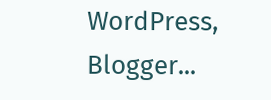WordPress, Blogger...